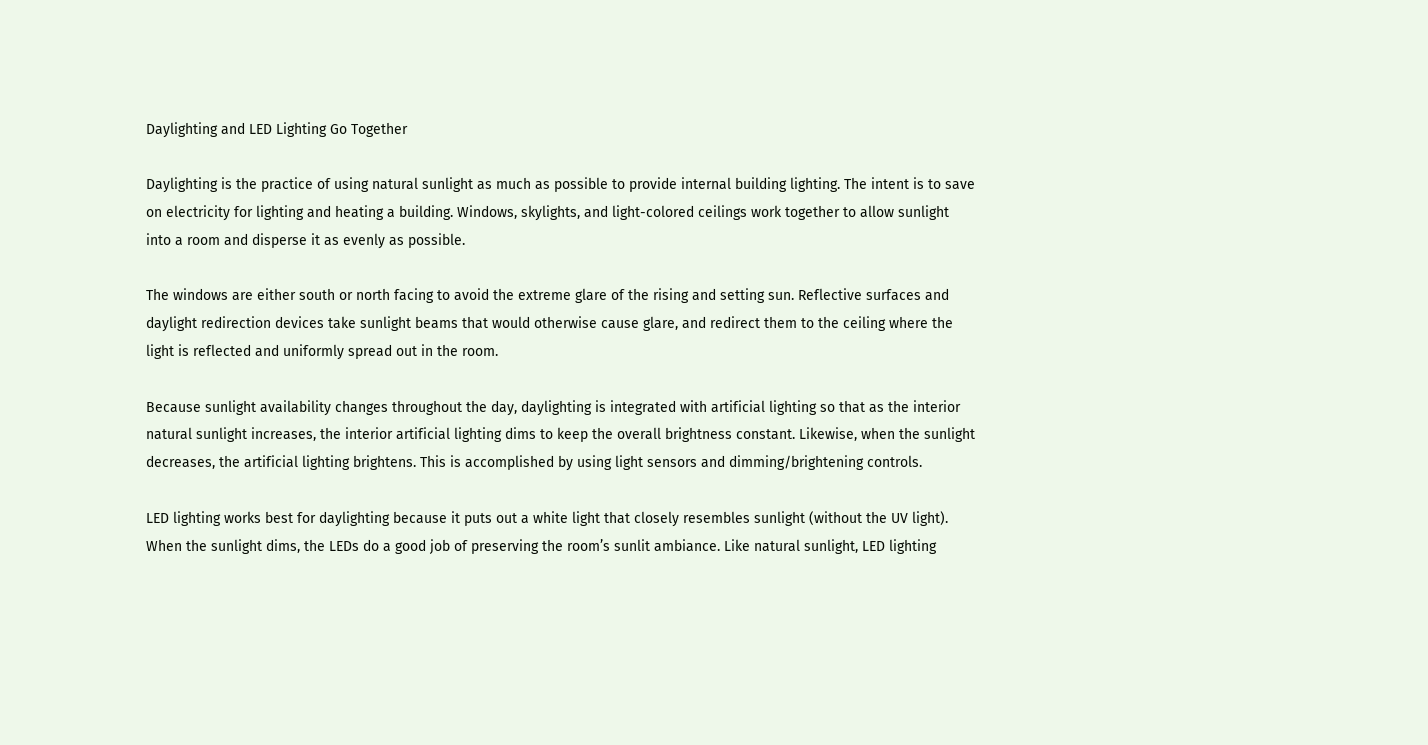Daylighting and LED Lighting Go Together

Daylighting is the practice of using natural sunlight as much as possible to provide internal building lighting. The intent is to save on electricity for lighting and heating a building. Windows, skylights, and light-colored ceilings work together to allow sunlight into a room and disperse it as evenly as possible.

The windows are either south or north facing to avoid the extreme glare of the rising and setting sun. Reflective surfaces and daylight redirection devices take sunlight beams that would otherwise cause glare, and redirect them to the ceiling where the light is reflected and uniformly spread out in the room.

Because sunlight availability changes throughout the day, daylighting is integrated with artificial lighting so that as the interior natural sunlight increases, the interior artificial lighting dims to keep the overall brightness constant. Likewise, when the sunlight decreases, the artificial lighting brightens. This is accomplished by using light sensors and dimming/brightening controls.

LED lighting works best for daylighting because it puts out a white light that closely resembles sunlight (without the UV light). When the sunlight dims, the LEDs do a good job of preserving the room’s sunlit ambiance. Like natural sunlight, LED lighting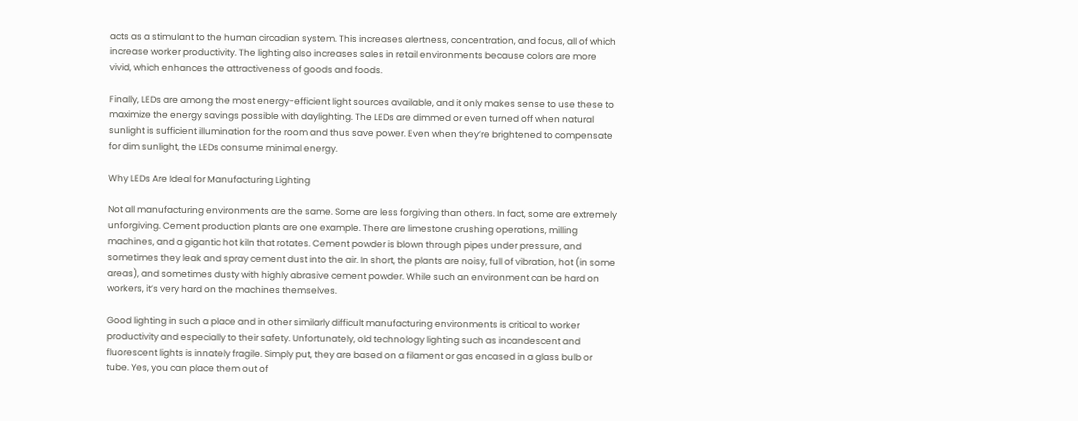acts as a stimulant to the human circadian system. This increases alertness, concentration, and focus, all of which increase worker productivity. The lighting also increases sales in retail environments because colors are more vivid, which enhances the attractiveness of goods and foods.

Finally, LEDs are among the most energy-efficient light sources available, and it only makes sense to use these to maximize the energy savings possible with daylighting. The LEDs are dimmed or even turned off when natural sunlight is sufficient illumination for the room and thus save power. Even when they’re brightened to compensate for dim sunlight, the LEDs consume minimal energy.

Why LEDs Are Ideal for Manufacturing Lighting

Not all manufacturing environments are the same. Some are less forgiving than others. In fact, some are extremely unforgiving. Cement production plants are one example. There are limestone crushing operations, milling machines, and a gigantic hot kiln that rotates. Cement powder is blown through pipes under pressure, and sometimes they leak and spray cement dust into the air. In short, the plants are noisy, full of vibration, hot (in some areas), and sometimes dusty with highly abrasive cement powder. While such an environment can be hard on workers, it’s very hard on the machines themselves.

Good lighting in such a place and in other similarly difficult manufacturing environments is critical to worker productivity and especially to their safety. Unfortunately, old technology lighting such as incandescent and fluorescent lights is innately fragile. Simply put, they are based on a filament or gas encased in a glass bulb or tube. Yes, you can place them out of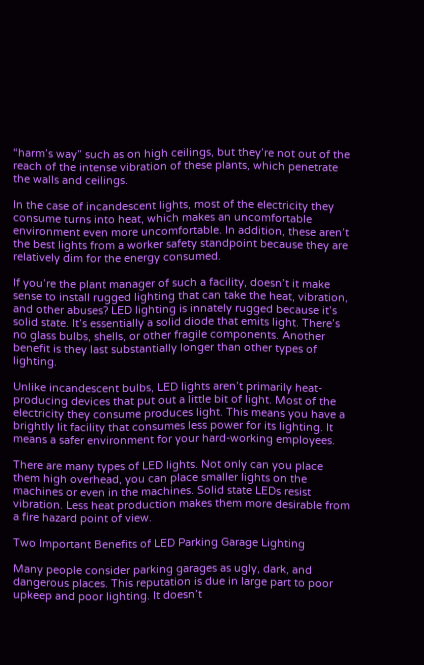“harm’s way” such as on high ceilings, but they’re not out of the reach of the intense vibration of these plants, which penetrate the walls and ceilings.

In the case of incandescent lights, most of the electricity they consume turns into heat, which makes an uncomfortable environment even more uncomfortable. In addition, these aren’t the best lights from a worker safety standpoint because they are relatively dim for the energy consumed.

If you’re the plant manager of such a facility, doesn’t it make sense to install rugged lighting that can take the heat, vibration, and other abuses? LED lighting is innately rugged because it’s solid state. It’s essentially a solid diode that emits light. There’s no glass bulbs, shells, or other fragile components. Another benefit is they last substantially longer than other types of lighting.

Unlike incandescent bulbs, LED lights aren’t primarily heat-producing devices that put out a little bit of light. Most of the electricity they consume produces light. This means you have a brightly lit facility that consumes less power for its lighting. It means a safer environment for your hard-working employees.

There are many types of LED lights. Not only can you place them high overhead, you can place smaller lights on the machines or even in the machines. Solid state LEDs resist vibration. Less heat production makes them more desirable from a fire hazard point of view.

Two Important Benefits of LED Parking Garage Lighting

Many people consider parking garages as ugly, dark, and dangerous places. This reputation is due in large part to poor upkeep and poor lighting. It doesn’t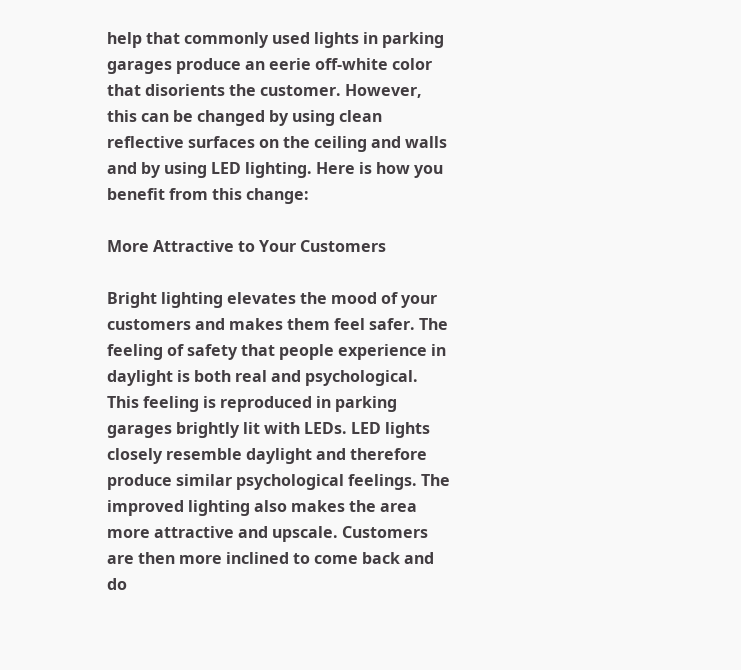help that commonly used lights in parking garages produce an eerie off-white color that disorients the customer. However, this can be changed by using clean reflective surfaces on the ceiling and walls and by using LED lighting. Here is how you benefit from this change:

More Attractive to Your Customers

Bright lighting elevates the mood of your customers and makes them feel safer. The feeling of safety that people experience in daylight is both real and psychological. This feeling is reproduced in parking garages brightly lit with LEDs. LED lights closely resemble daylight and therefore produce similar psychological feelings. The improved lighting also makes the area more attractive and upscale. Customers are then more inclined to come back and do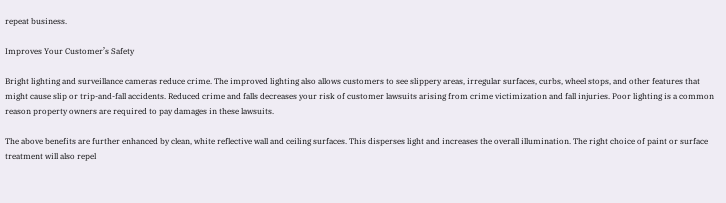repeat business.

Improves Your Customer’s Safety

Bright lighting and surveillance cameras reduce crime. The improved lighting also allows customers to see slippery areas, irregular surfaces, curbs, wheel stops, and other features that might cause slip or trip-and-fall accidents. Reduced crime and falls decreases your risk of customer lawsuits arising from crime victimization and fall injuries. Poor lighting is a common reason property owners are required to pay damages in these lawsuits.

The above benefits are further enhanced by clean, white reflective wall and ceiling surfaces. This disperses light and increases the overall illumination. The right choice of paint or surface treatment will also repel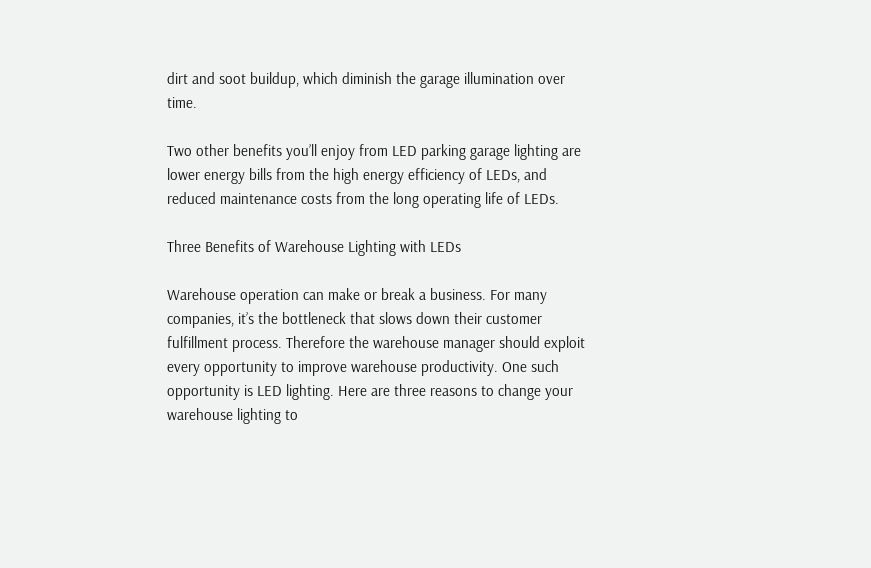dirt and soot buildup, which diminish the garage illumination over time.

Two other benefits you’ll enjoy from LED parking garage lighting are lower energy bills from the high energy efficiency of LEDs, and reduced maintenance costs from the long operating life of LEDs.

Three Benefits of Warehouse Lighting with LEDs

Warehouse operation can make or break a business. For many companies, it’s the bottleneck that slows down their customer fulfillment process. Therefore the warehouse manager should exploit every opportunity to improve warehouse productivity. One such opportunity is LED lighting. Here are three reasons to change your warehouse lighting to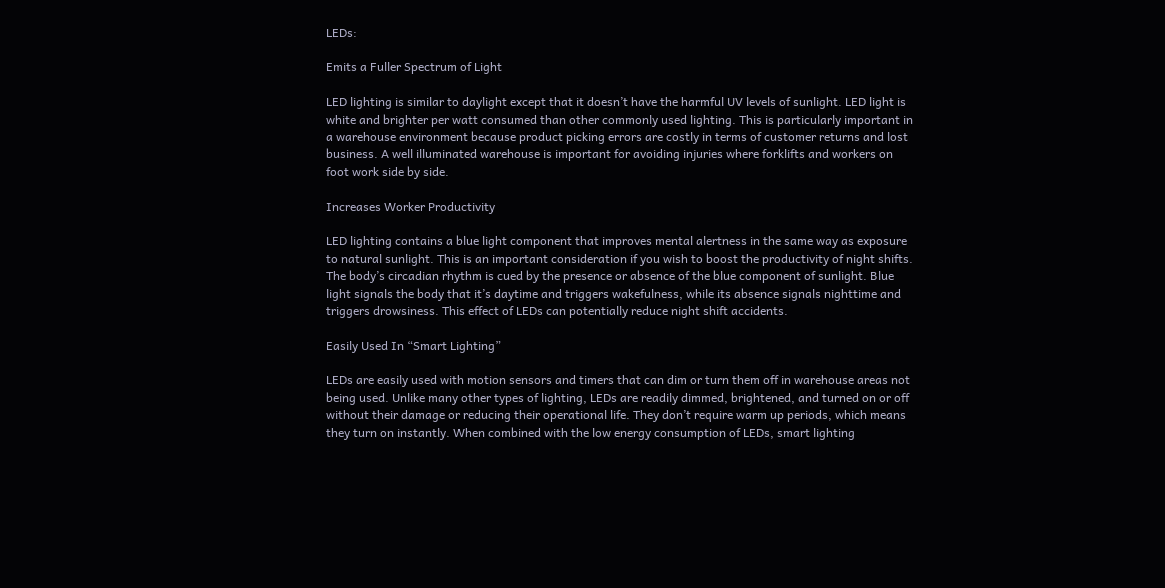LEDs:

Emits a Fuller Spectrum of Light

LED lighting is similar to daylight except that it doesn’t have the harmful UV levels of sunlight. LED light is white and brighter per watt consumed than other commonly used lighting. This is particularly important in a warehouse environment because product picking errors are costly in terms of customer returns and lost business. A well illuminated warehouse is important for avoiding injuries where forklifts and workers on foot work side by side.

Increases Worker Productivity

LED lighting contains a blue light component that improves mental alertness in the same way as exposure to natural sunlight. This is an important consideration if you wish to boost the productivity of night shifts. The body’s circadian rhythm is cued by the presence or absence of the blue component of sunlight. Blue light signals the body that it’s daytime and triggers wakefulness, while its absence signals nighttime and triggers drowsiness. This effect of LEDs can potentially reduce night shift accidents.

Easily Used In “Smart Lighting”

LEDs are easily used with motion sensors and timers that can dim or turn them off in warehouse areas not being used. Unlike many other types of lighting, LEDs are readily dimmed, brightened, and turned on or off without their damage or reducing their operational life. They don’t require warm up periods, which means they turn on instantly. When combined with the low energy consumption of LEDs, smart lighting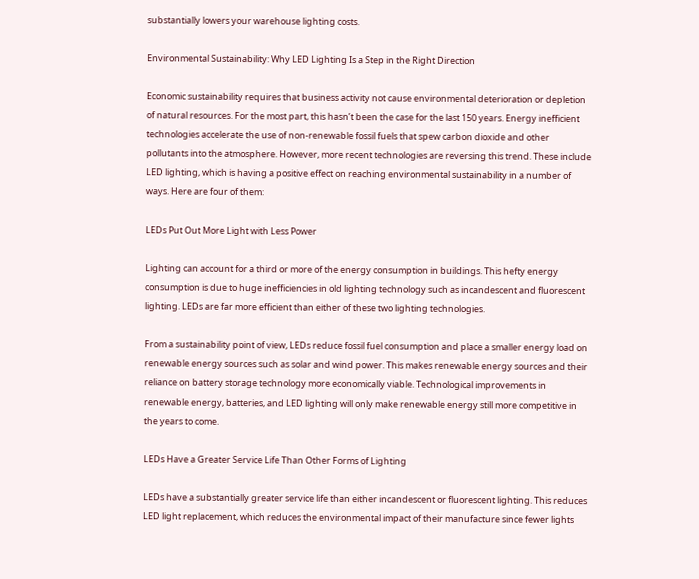substantially lowers your warehouse lighting costs.

Environmental Sustainability: Why LED Lighting Is a Step in the Right Direction

Economic sustainability requires that business activity not cause environmental deterioration or depletion of natural resources. For the most part, this hasn’t been the case for the last 150 years. Energy inefficient technologies accelerate the use of non-renewable fossil fuels that spew carbon dioxide and other pollutants into the atmosphere. However, more recent technologies are reversing this trend. These include LED lighting, which is having a positive effect on reaching environmental sustainability in a number of ways. Here are four of them:

LEDs Put Out More Light with Less Power

Lighting can account for a third or more of the energy consumption in buildings. This hefty energy consumption is due to huge inefficiencies in old lighting technology such as incandescent and fluorescent lighting. LEDs are far more efficient than either of these two lighting technologies.

From a sustainability point of view, LEDs reduce fossil fuel consumption and place a smaller energy load on renewable energy sources such as solar and wind power. This makes renewable energy sources and their reliance on battery storage technology more economically viable. Technological improvements in renewable energy, batteries, and LED lighting will only make renewable energy still more competitive in the years to come.

LEDs Have a Greater Service Life Than Other Forms of Lighting

LEDs have a substantially greater service life than either incandescent or fluorescent lighting. This reduces LED light replacement, which reduces the environmental impact of their manufacture since fewer lights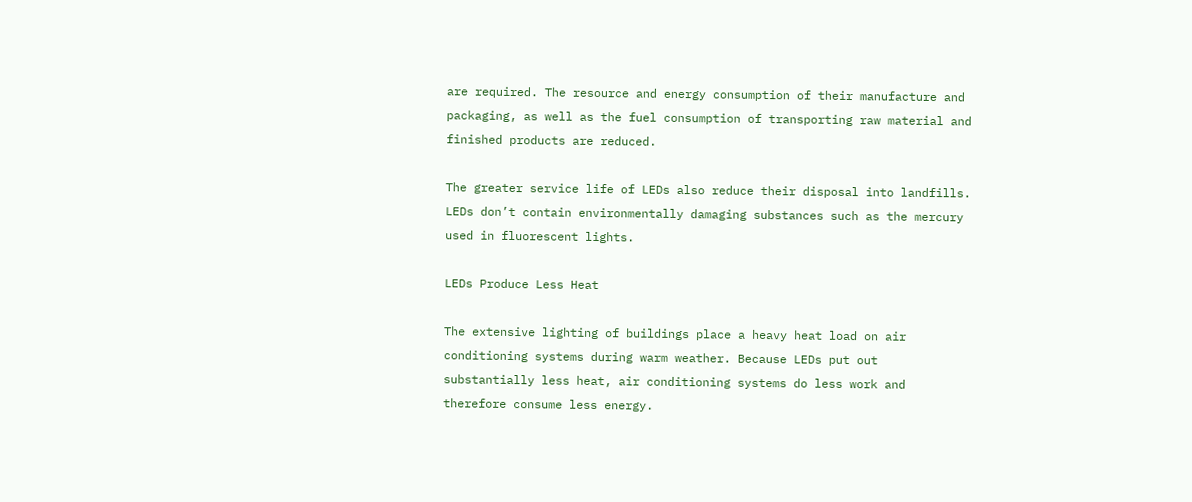are required. The resource and energy consumption of their manufacture and packaging, as well as the fuel consumption of transporting raw material and finished products are reduced.

The greater service life of LEDs also reduce their disposal into landfills. LEDs don’t contain environmentally damaging substances such as the mercury used in fluorescent lights.

LEDs Produce Less Heat

The extensive lighting of buildings place a heavy heat load on air conditioning systems during warm weather. Because LEDs put out substantially less heat, air conditioning systems do less work and therefore consume less energy.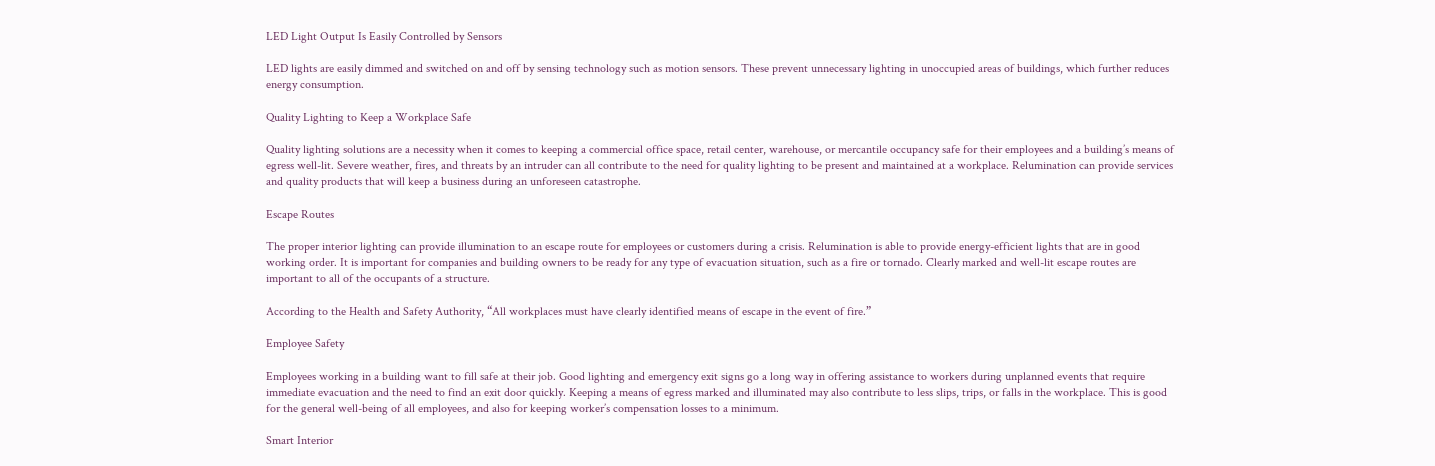LED Light Output Is Easily Controlled by Sensors

LED lights are easily dimmed and switched on and off by sensing technology such as motion sensors. These prevent unnecessary lighting in unoccupied areas of buildings, which further reduces energy consumption.

Quality Lighting to Keep a Workplace Safe

Quality lighting solutions are a necessity when it comes to keeping a commercial office space, retail center, warehouse, or mercantile occupancy safe for their employees and a building’s means of egress well-lit. Severe weather, fires, and threats by an intruder can all contribute to the need for quality lighting to be present and maintained at a workplace. Relumination can provide services and quality products that will keep a business during an unforeseen catastrophe.

Escape Routes

The proper interior lighting can provide illumination to an escape route for employees or customers during a crisis. Relumination is able to provide energy-efficient lights that are in good working order. It is important for companies and building owners to be ready for any type of evacuation situation, such as a fire or tornado. Clearly marked and well-lit escape routes are important to all of the occupants of a structure.

According to the Health and Safety Authority, “All workplaces must have clearly identified means of escape in the event of fire.”

Employee Safety

Employees working in a building want to fill safe at their job. Good lighting and emergency exit signs go a long way in offering assistance to workers during unplanned events that require immediate evacuation and the need to find an exit door quickly. Keeping a means of egress marked and illuminated may also contribute to less slips, trips, or falls in the workplace. This is good for the general well-being of all employees, and also for keeping worker’s compensation losses to a minimum.

Smart Interior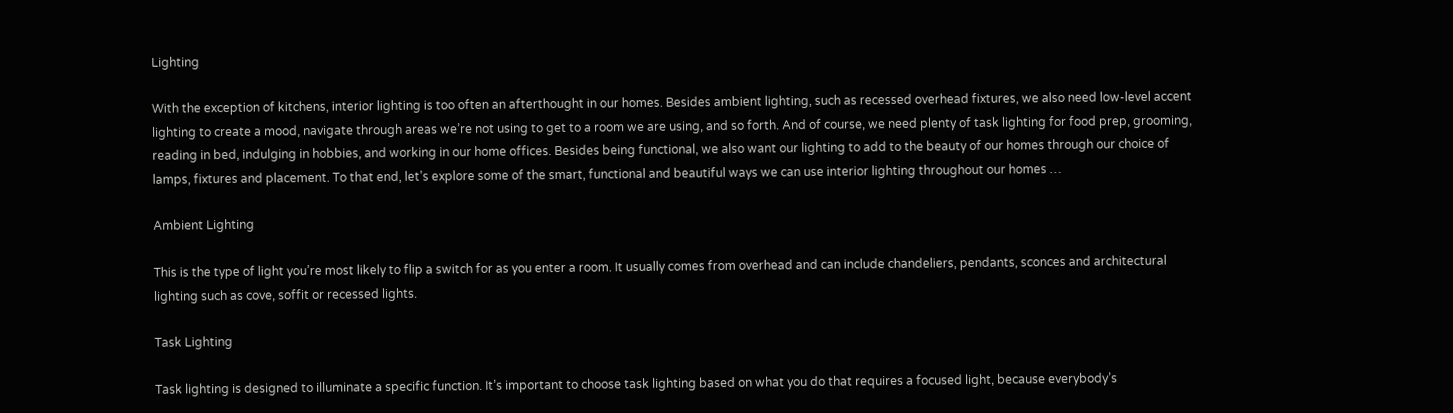Lighting

With the exception of kitchens, interior lighting is too often an afterthought in our homes. Besides ambient lighting, such as recessed overhead fixtures, we also need low-level accent lighting to create a mood, navigate through areas we’re not using to get to a room we are using, and so forth. And of course, we need plenty of task lighting for food prep, grooming, reading in bed, indulging in hobbies, and working in our home offices. Besides being functional, we also want our lighting to add to the beauty of our homes through our choice of lamps, fixtures and placement. To that end, let’s explore some of the smart, functional and beautiful ways we can use interior lighting throughout our homes …

Ambient Lighting

This is the type of light you’re most likely to flip a switch for as you enter a room. It usually comes from overhead and can include chandeliers, pendants, sconces and architectural lighting such as cove, soffit or recessed lights.

Task Lighting

Task lighting is designed to illuminate a specific function. It’s important to choose task lighting based on what you do that requires a focused light, because everybody’s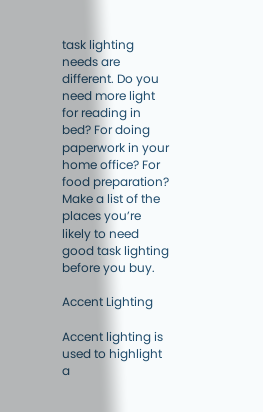task lighting needs are different. Do you need more light for reading in bed? For doing paperwork in your home office? For food preparation? Make a list of the places you’re likely to need good task lighting before you buy.

Accent Lighting

Accent lighting is used to highlight a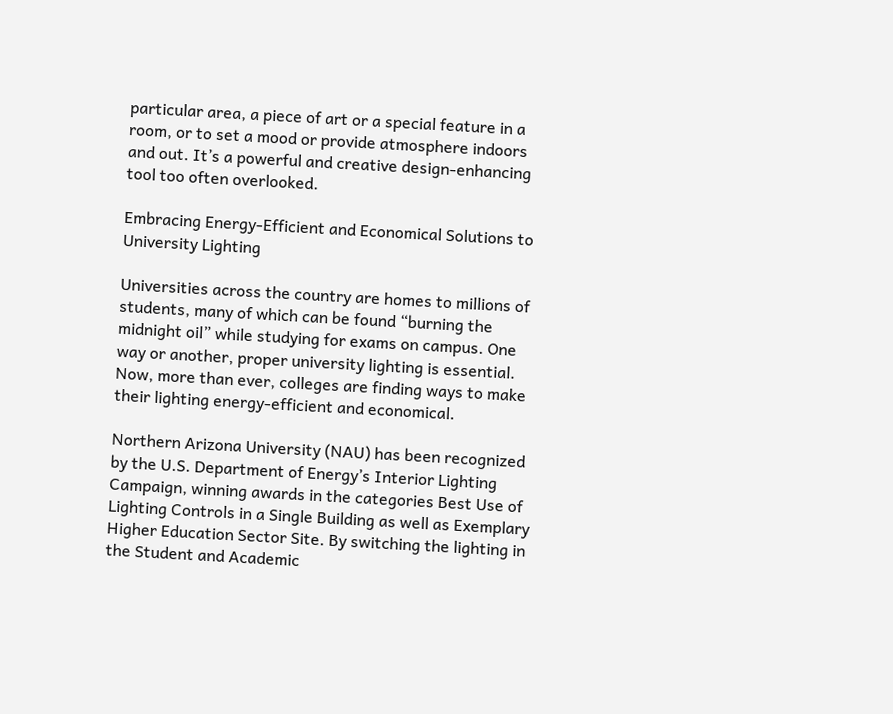particular area, a piece of art or a special feature in a room, or to set a mood or provide atmosphere indoors and out. It’s a powerful and creative design-enhancing tool too often overlooked.

Embracing Energy-Efficient and Economical Solutions to University Lighting

Universities across the country are homes to millions of students, many of which can be found “burning the midnight oil” while studying for exams on campus. One way or another, proper university lighting is essential. Now, more than ever, colleges are finding ways to make their lighting energy-efficient and economical.

Northern Arizona University (NAU) has been recognized by the U.S. Department of Energy’s Interior Lighting Campaign, winning awards in the categories Best Use of Lighting Controls in a Single Building as well as Exemplary Higher Education Sector Site. By switching the lighting in the Student and Academic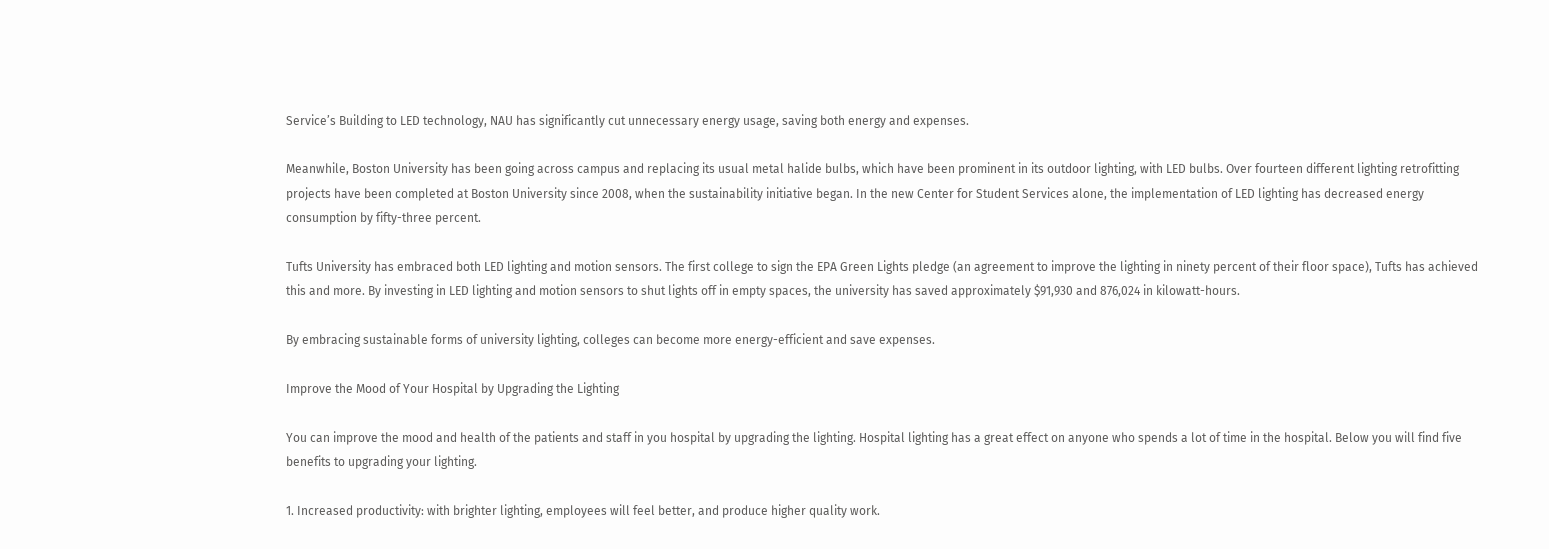Service’s Building to LED technology, NAU has significantly cut unnecessary energy usage, saving both energy and expenses.

Meanwhile, Boston University has been going across campus and replacing its usual metal halide bulbs, which have been prominent in its outdoor lighting, with LED bulbs. Over fourteen different lighting retrofitting projects have been completed at Boston University since 2008, when the sustainability initiative began. In the new Center for Student Services alone, the implementation of LED lighting has decreased energy consumption by fifty-three percent.

Tufts University has embraced both LED lighting and motion sensors. The first college to sign the EPA Green Lights pledge (an agreement to improve the lighting in ninety percent of their floor space), Tufts has achieved this and more. By investing in LED lighting and motion sensors to shut lights off in empty spaces, the university has saved approximately $91,930 and 876,024 in kilowatt-hours.

By embracing sustainable forms of university lighting, colleges can become more energy-efficient and save expenses.

Improve the Mood of Your Hospital by Upgrading the Lighting

You can improve the mood and health of the patients and staff in you hospital by upgrading the lighting. Hospital lighting has a great effect on anyone who spends a lot of time in the hospital. Below you will find five benefits to upgrading your lighting.

1. Increased productivity: with brighter lighting, employees will feel better, and produce higher quality work.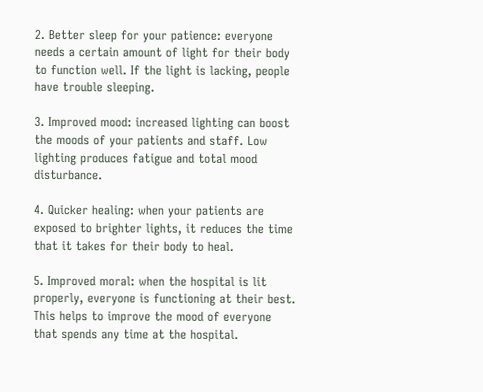2. Better sleep for your patience: everyone needs a certain amount of light for their body to function well. If the light is lacking, people have trouble sleeping.

3. Improved mood: increased lighting can boost the moods of your patients and staff. Low lighting produces fatigue and total mood disturbance.

4. Quicker healing: when your patients are exposed to brighter lights, it reduces the time that it takes for their body to heal.

5. Improved moral: when the hospital is lit properly, everyone is functioning at their best. This helps to improve the mood of everyone that spends any time at the hospital.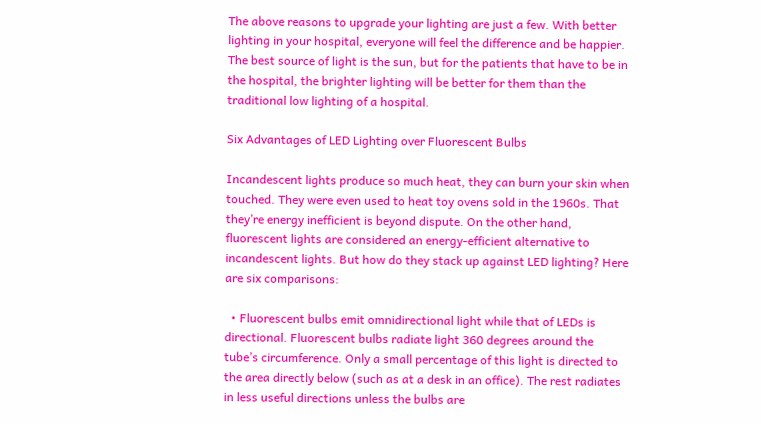The above reasons to upgrade your lighting are just a few. With better lighting in your hospital, everyone will feel the difference and be happier. The best source of light is the sun, but for the patients that have to be in the hospital, the brighter lighting will be better for them than the traditional low lighting of a hospital.

Six Advantages of LED Lighting over Fluorescent Bulbs

Incandescent lights produce so much heat, they can burn your skin when touched. They were even used to heat toy ovens sold in the 1960s. That they’re energy inefficient is beyond dispute. On the other hand, fluorescent lights are considered an energy-efficient alternative to incandescent lights. But how do they stack up against LED lighting? Here are six comparisons:

  • Fluorescent bulbs emit omnidirectional light while that of LEDs is directional. Fluorescent bulbs radiate light 360 degrees around the tube’s circumference. Only a small percentage of this light is directed to the area directly below (such as at a desk in an office). The rest radiates in less useful directions unless the bulbs are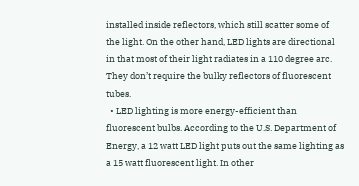installed inside reflectors, which still scatter some of the light. On the other hand, LED lights are directional in that most of their light radiates in a 110 degree arc. They don’t require the bulky reflectors of fluorescent tubes.
  • LED lighting is more energy-efficient than fluorescent bulbs. According to the U.S. Department of Energy, a 12 watt LED light puts out the same lighting as a 15 watt fluorescent light. In other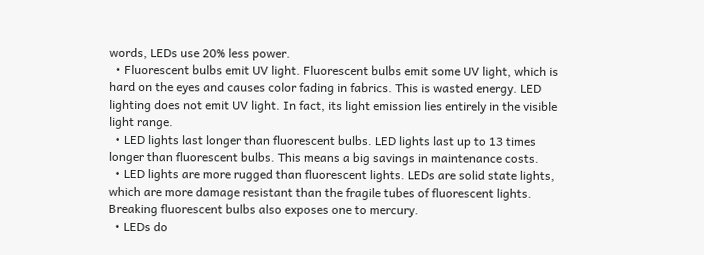words, LEDs use 20% less power.
  • Fluorescent bulbs emit UV light. Fluorescent bulbs emit some UV light, which is hard on the eyes and causes color fading in fabrics. This is wasted energy. LED lighting does not emit UV light. In fact, its light emission lies entirely in the visible light range.
  • LED lights last longer than fluorescent bulbs. LED lights last up to 13 times longer than fluorescent bulbs. This means a big savings in maintenance costs.
  • LED lights are more rugged than fluorescent lights. LEDs are solid state lights, which are more damage resistant than the fragile tubes of fluorescent lights. Breaking fluorescent bulbs also exposes one to mercury.
  • LEDs do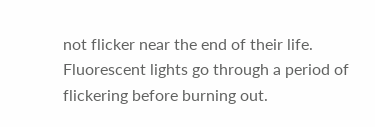not flicker near the end of their life. Fluorescent lights go through a period of flickering before burning out.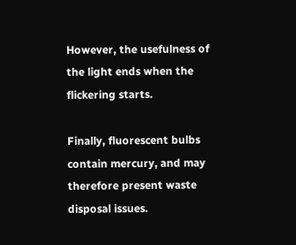However, the usefulness of the light ends when the flickering starts.

Finally, fluorescent bulbs contain mercury, and may therefore present waste disposal issues.